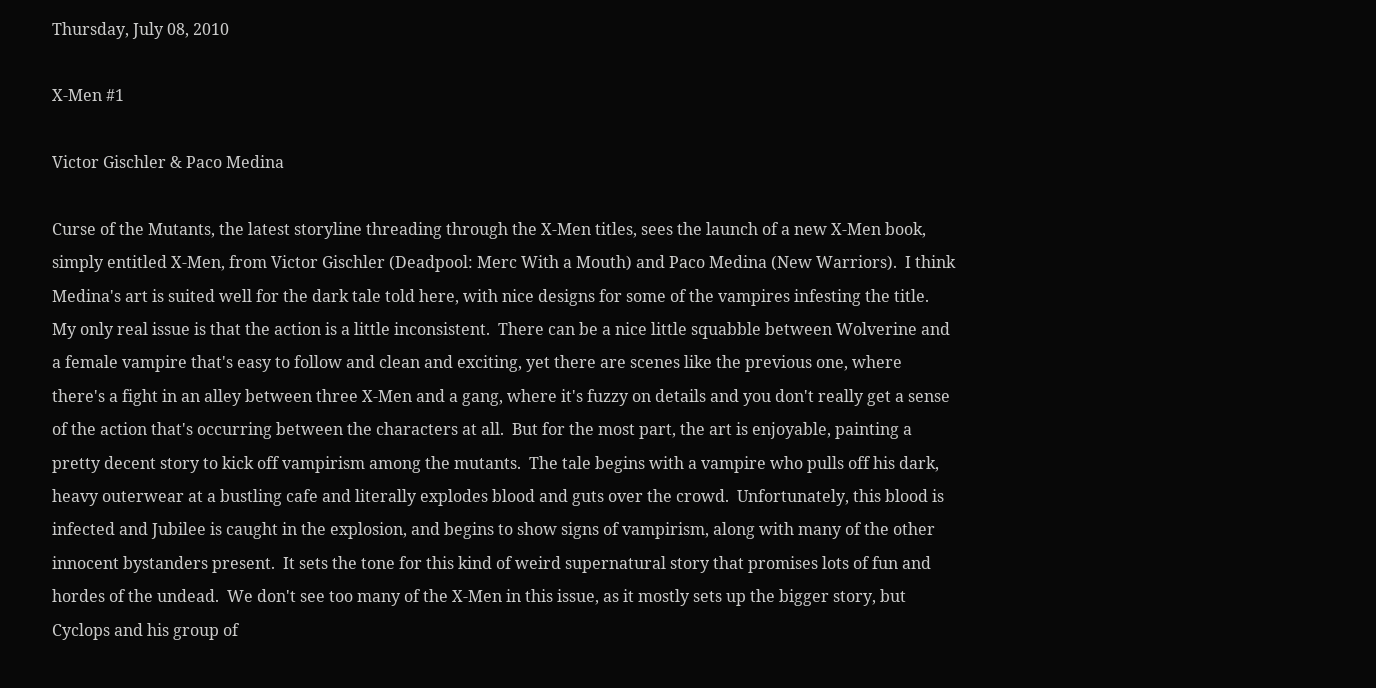Thursday, July 08, 2010

X-Men #1

Victor Gischler & Paco Medina

Curse of the Mutants, the latest storyline threading through the X-Men titles, sees the launch of a new X-Men book, simply entitled X-Men, from Victor Gischler (Deadpool: Merc With a Mouth) and Paco Medina (New Warriors).  I think Medina's art is suited well for the dark tale told here, with nice designs for some of the vampires infesting the title.  My only real issue is that the action is a little inconsistent.  There can be a nice little squabble between Wolverine and a female vampire that's easy to follow and clean and exciting, yet there are scenes like the previous one, where there's a fight in an alley between three X-Men and a gang, where it's fuzzy on details and you don't really get a sense of the action that's occurring between the characters at all.  But for the most part, the art is enjoyable, painting a pretty decent story to kick off vampirism among the mutants.  The tale begins with a vampire who pulls off his dark, heavy outerwear at a bustling cafe and literally explodes blood and guts over the crowd.  Unfortunately, this blood is infected and Jubilee is caught in the explosion, and begins to show signs of vampirism, along with many of the other innocent bystanders present.  It sets the tone for this kind of weird supernatural story that promises lots of fun and hordes of the undead.  We don't see too many of the X-Men in this issue, as it mostly sets up the bigger story, but Cyclops and his group of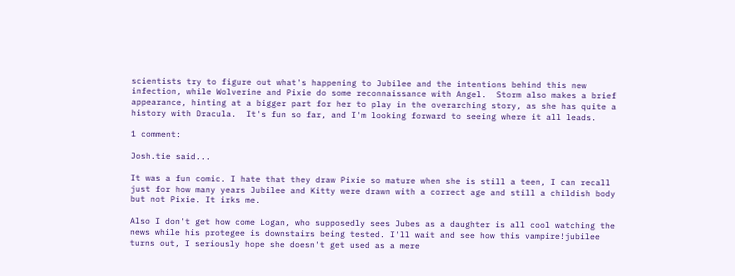scientists try to figure out what's happening to Jubilee and the intentions behind this new infection, while Wolverine and Pixie do some reconnaissance with Angel.  Storm also makes a brief appearance, hinting at a bigger part for her to play in the overarching story, as she has quite a history with Dracula.  It's fun so far, and I'm looking forward to seeing where it all leads.

1 comment:

Josh.tie said...

It was a fun comic. I hate that they draw Pixie so mature when she is still a teen, I can recall just for how many years Jubilee and Kitty were drawn with a correct age and still a childish body but not Pixie. It irks me.

Also I don't get how come Logan, who supposedly sees Jubes as a daughter is all cool watching the news while his protegee is downstairs being tested. I'll wait and see how this vampire!jubilee turns out, I seriously hope she doesn't get used as a mere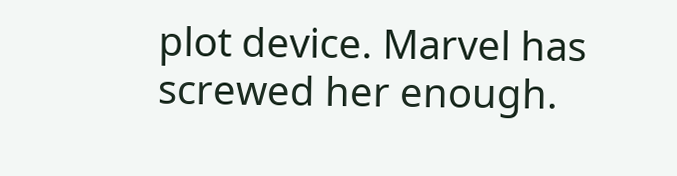plot device. Marvel has screwed her enough.